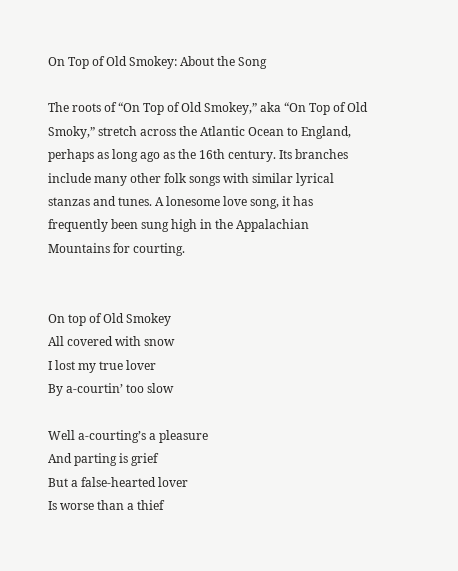On Top of Old Smokey: About the Song

The roots of “On Top of Old Smokey,” aka “On Top of Old Smoky,” stretch across the Atlantic Ocean to England, perhaps as long ago as the 16th century. Its branches include many other folk songs with similar lyrical stanzas and tunes. A lonesome love song, it has frequently been sung high in the Appalachian Mountains for courting.


On top of Old Smokey
All covered with snow
I lost my true lover
By a-courtin’ too slow

Well a-courting’s a pleasure
And parting is grief
But a false-hearted lover
Is worse than a thief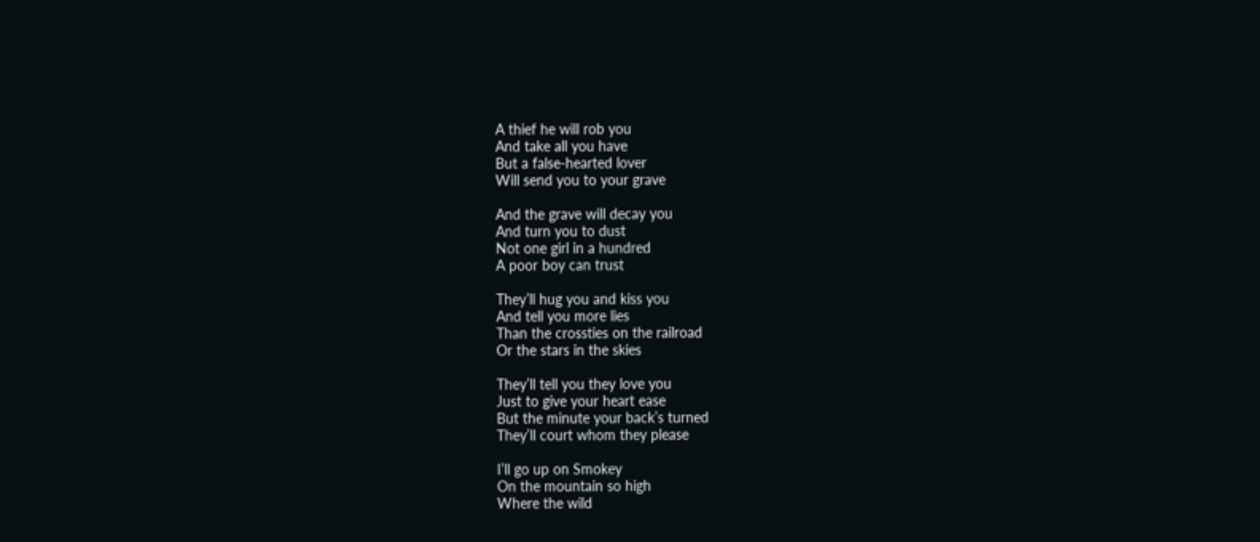A thief he will rob you
And take all you have
But a false-hearted lover
Will send you to your grave

And the grave will decay you
And turn you to dust
Not one girl in a hundred
A poor boy can trust

They’ll hug you and kiss you
And tell you more lies
Than the crossties on the railroad
Or the stars in the skies

They’ll tell you they love you
Just to give your heart ease
But the minute your back’s turned
They’ll court whom they please

I’ll go up on Smokey
On the mountain so high
Where the wild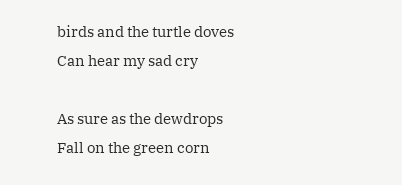birds and the turtle doves
Can hear my sad cry

As sure as the dewdrops
Fall on the green corn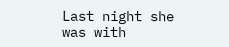Last night she was with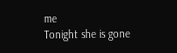me
Tonight she is gone